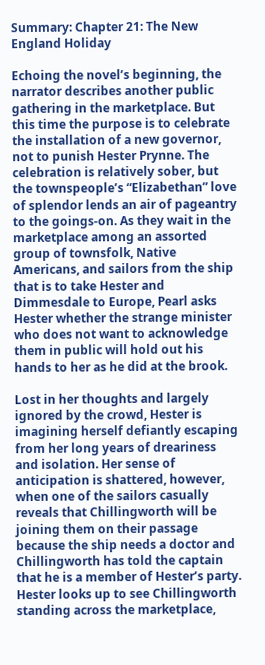Summary: Chapter 21: The New England Holiday

Echoing the novel’s beginning, the narrator describes another public gathering in the marketplace. But this time the purpose is to celebrate the installation of a new governor, not to punish Hester Prynne. The celebration is relatively sober, but the townspeople’s “Elizabethan” love of splendor lends an air of pageantry to the goings-on. As they wait in the marketplace among an assorted group of townsfolk, Native Americans, and sailors from the ship that is to take Hester and Dimmesdale to Europe, Pearl asks Hester whether the strange minister who does not want to acknowledge them in public will hold out his hands to her as he did at the brook.

Lost in her thoughts and largely ignored by the crowd, Hester is imagining herself defiantly escaping from her long years of dreariness and isolation. Her sense of anticipation is shattered, however, when one of the sailors casually reveals that Chillingworth will be joining them on their passage because the ship needs a doctor and Chillingworth has told the captain that he is a member of Hester’s party. Hester looks up to see Chillingworth standing across the marketplace,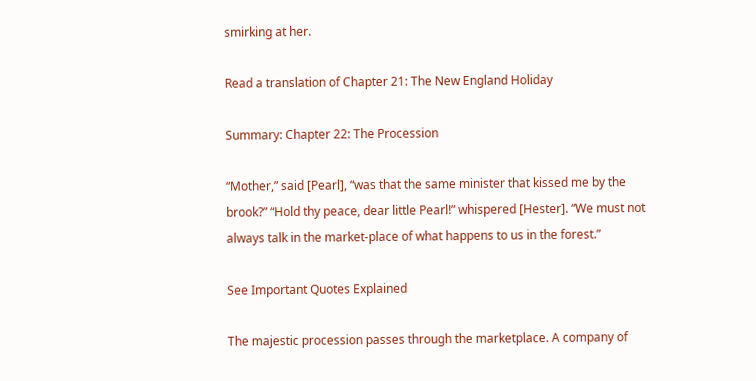smirking at her.

Read a translation of Chapter 21: The New England Holiday

Summary: Chapter 22: The Procession

“Mother,” said [Pearl], “was that the same minister that kissed me by the brook?” “Hold thy peace, dear little Pearl!” whispered [Hester]. “We must not always talk in the market-place of what happens to us in the forest.”

See Important Quotes Explained

The majestic procession passes through the marketplace. A company of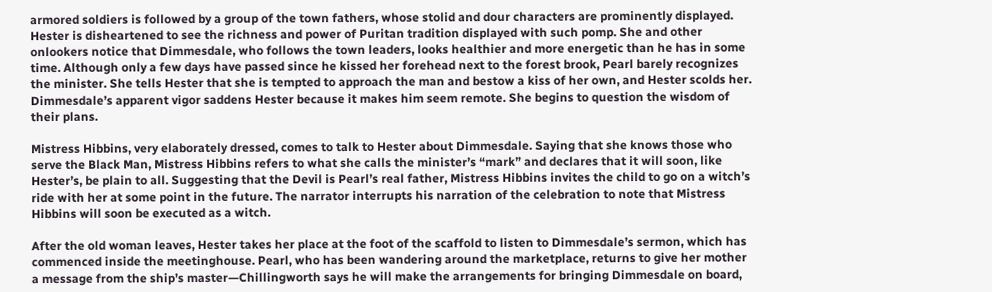armored soldiers is followed by a group of the town fathers, whose stolid and dour characters are prominently displayed. Hester is disheartened to see the richness and power of Puritan tradition displayed with such pomp. She and other onlookers notice that Dimmesdale, who follows the town leaders, looks healthier and more energetic than he has in some time. Although only a few days have passed since he kissed her forehead next to the forest brook, Pearl barely recognizes the minister. She tells Hester that she is tempted to approach the man and bestow a kiss of her own, and Hester scolds her. Dimmesdale’s apparent vigor saddens Hester because it makes him seem remote. She begins to question the wisdom of their plans.

Mistress Hibbins, very elaborately dressed, comes to talk to Hester about Dimmesdale. Saying that she knows those who serve the Black Man, Mistress Hibbins refers to what she calls the minister’s “mark” and declares that it will soon, like Hester’s, be plain to all. Suggesting that the Devil is Pearl’s real father, Mistress Hibbins invites the child to go on a witch’s ride with her at some point in the future. The narrator interrupts his narration of the celebration to note that Mistress Hibbins will soon be executed as a witch.

After the old woman leaves, Hester takes her place at the foot of the scaffold to listen to Dimmesdale’s sermon, which has commenced inside the meetinghouse. Pearl, who has been wandering around the marketplace, returns to give her mother a message from the ship’s master—Chillingworth says he will make the arrangements for bringing Dimmesdale on board,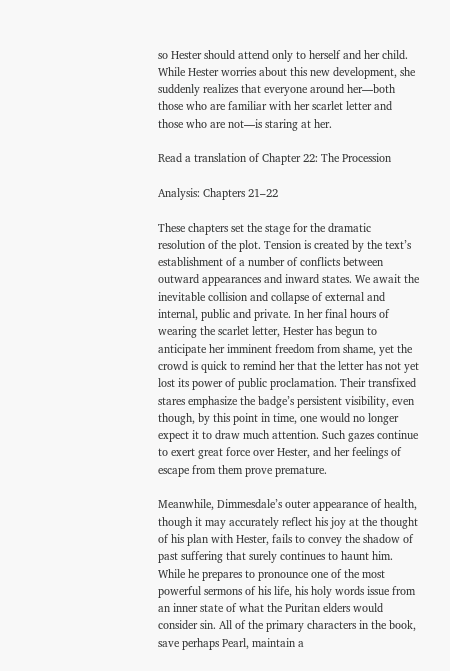so Hester should attend only to herself and her child. While Hester worries about this new development, she suddenly realizes that everyone around her—both those who are familiar with her scarlet letter and those who are not—is staring at her.

Read a translation of Chapter 22: The Procession

Analysis: Chapters 21–22

These chapters set the stage for the dramatic resolution of the plot. Tension is created by the text’s establishment of a number of conflicts between outward appearances and inward states. We await the inevitable collision and collapse of external and internal, public and private. In her final hours of wearing the scarlet letter, Hester has begun to anticipate her imminent freedom from shame, yet the crowd is quick to remind her that the letter has not yet lost its power of public proclamation. Their transfixed stares emphasize the badge’s persistent visibility, even though, by this point in time, one would no longer expect it to draw much attention. Such gazes continue to exert great force over Hester, and her feelings of escape from them prove premature.

Meanwhile, Dimmesdale’s outer appearance of health, though it may accurately reflect his joy at the thought of his plan with Hester, fails to convey the shadow of past suffering that surely continues to haunt him. While he prepares to pronounce one of the most powerful sermons of his life, his holy words issue from an inner state of what the Puritan elders would consider sin. All of the primary characters in the book, save perhaps Pearl, maintain a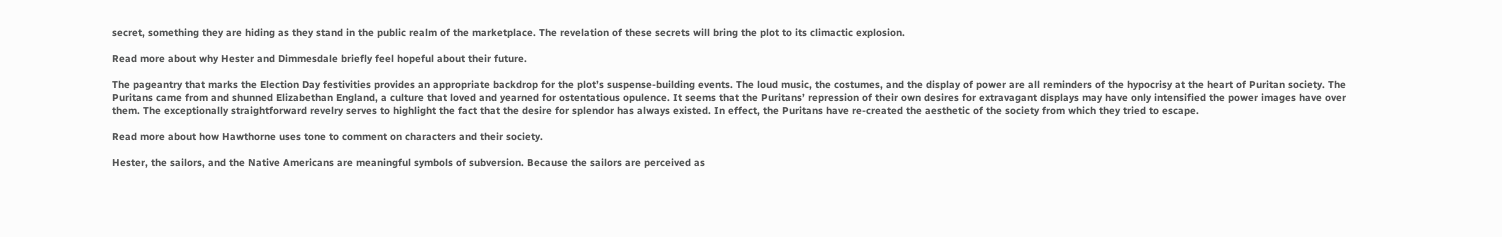secret, something they are hiding as they stand in the public realm of the marketplace. The revelation of these secrets will bring the plot to its climactic explosion.

Read more about why Hester and Dimmesdale briefly feel hopeful about their future.

The pageantry that marks the Election Day festivities provides an appropriate backdrop for the plot’s suspense-building events. The loud music, the costumes, and the display of power are all reminders of the hypocrisy at the heart of Puritan society. The Puritans came from and shunned Elizabethan England, a culture that loved and yearned for ostentatious opulence. It seems that the Puritans’ repression of their own desires for extravagant displays may have only intensified the power images have over them. The exceptionally straightforward revelry serves to highlight the fact that the desire for splendor has always existed. In effect, the Puritans have re-created the aesthetic of the society from which they tried to escape.

Read more about how Hawthorne uses tone to comment on characters and their society.

Hester, the sailors, and the Native Americans are meaningful symbols of subversion. Because the sailors are perceived as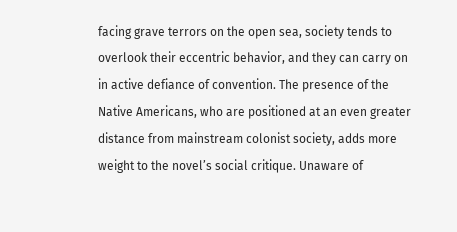facing grave terrors on the open sea, society tends to overlook their eccentric behavior, and they can carry on in active defiance of convention. The presence of the Native Americans, who are positioned at an even greater distance from mainstream colonist society, adds more weight to the novel’s social critique. Unaware of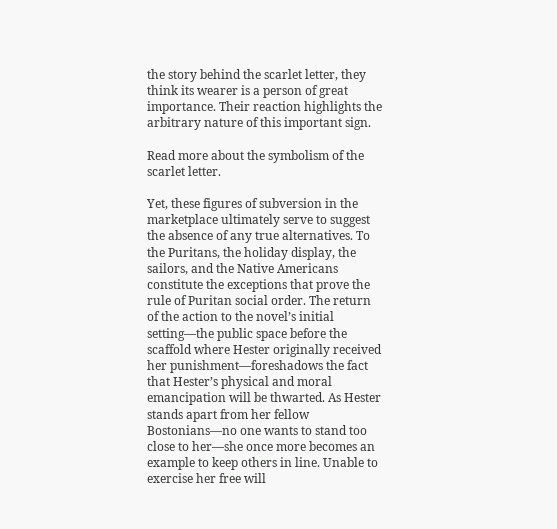the story behind the scarlet letter, they think its wearer is a person of great importance. Their reaction highlights the arbitrary nature of this important sign.

Read more about the symbolism of the scarlet letter.

Yet, these figures of subversion in the marketplace ultimately serve to suggest the absence of any true alternatives. To the Puritans, the holiday display, the sailors, and the Native Americans constitute the exceptions that prove the rule of Puritan social order. The return of the action to the novel’s initial setting—the public space before the scaffold where Hester originally received her punishment—foreshadows the fact that Hester’s physical and moral emancipation will be thwarted. As Hester stands apart from her fellow Bostonians—no one wants to stand too close to her—she once more becomes an example to keep others in line. Unable to exercise her free will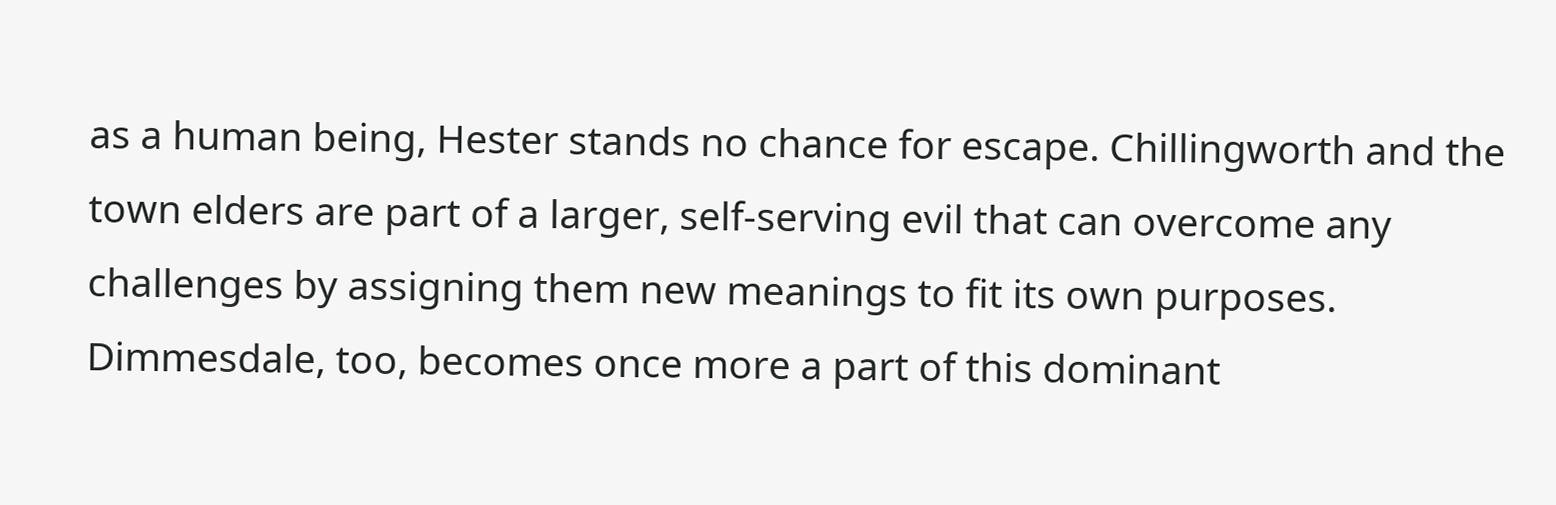as a human being, Hester stands no chance for escape. Chillingworth and the town elders are part of a larger, self-serving evil that can overcome any challenges by assigning them new meanings to fit its own purposes. Dimmesdale, too, becomes once more a part of this dominant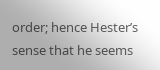order; hence Hester’s sense that he seems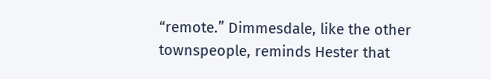“remote.” Dimmesdale, like the other townspeople, reminds Hester that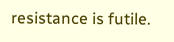resistance is futile.